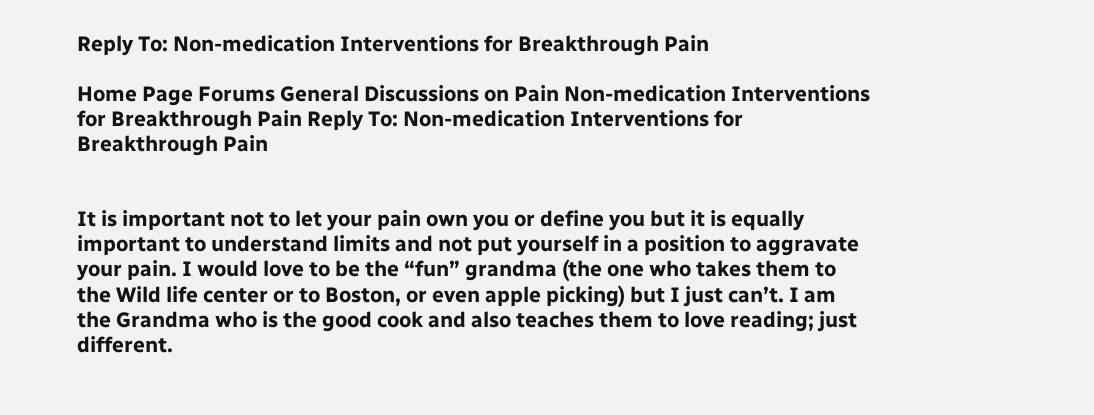Reply To: Non-medication Interventions for Breakthrough Pain

Home Page Forums General Discussions on Pain Non-medication Interventions for Breakthrough Pain Reply To: Non-medication Interventions for Breakthrough Pain


It is important not to let your pain own you or define you but it is equally important to understand limits and not put yourself in a position to aggravate your pain. I would love to be the “fun” grandma (the one who takes them to the Wild life center or to Boston, or even apple picking) but I just can’t. I am the Grandma who is the good cook and also teaches them to love reading; just different.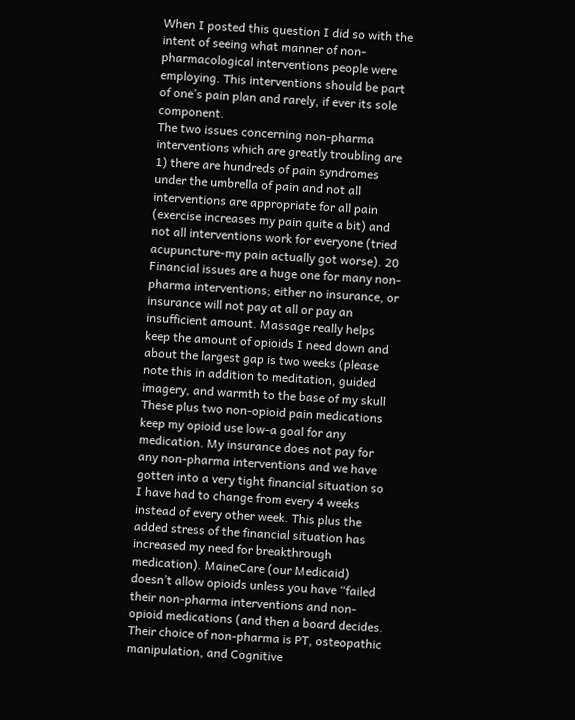When I posted this question I did so with the intent of seeing what manner of non-pharmacological interventions people were employing. This interventions should be part of one’s pain plan and rarely, if ever its sole component.
The two issues concerning non-pharma interventions which are greatly troubling are 1) there are hundreds of pain syndromes under the umbrella of pain and not all interventions are appropriate for all pain (exercise increases my pain quite a bit) and not all interventions work for everyone (tried acupuncture-my pain actually got worse). 20 Financial issues are a huge one for many non-pharma interventions; either no insurance, or insurance will not pay at all or pay an insufficient amount. Massage really helps keep the amount of opioids I need down and about the largest gap is two weeks (please note this in addition to meditation, guided imagery, and warmth to the base of my skull These plus two non-opioid pain medications keep my opioid use low-a goal for any medication. My insurance does not pay for any non-pharma interventions and we have gotten into a very tight financial situation so I have had to change from every 4 weeks instead of every other week. This plus the added stress of the financial situation has increased my need for breakthrough medication). MaineCare (our Medicaid) doesn’t allow opioids unless you have “failed their non-pharma interventions and non-opioid medications (and then a board decides. Their choice of non-pharma is PT, osteopathic manipulation, and Cognitive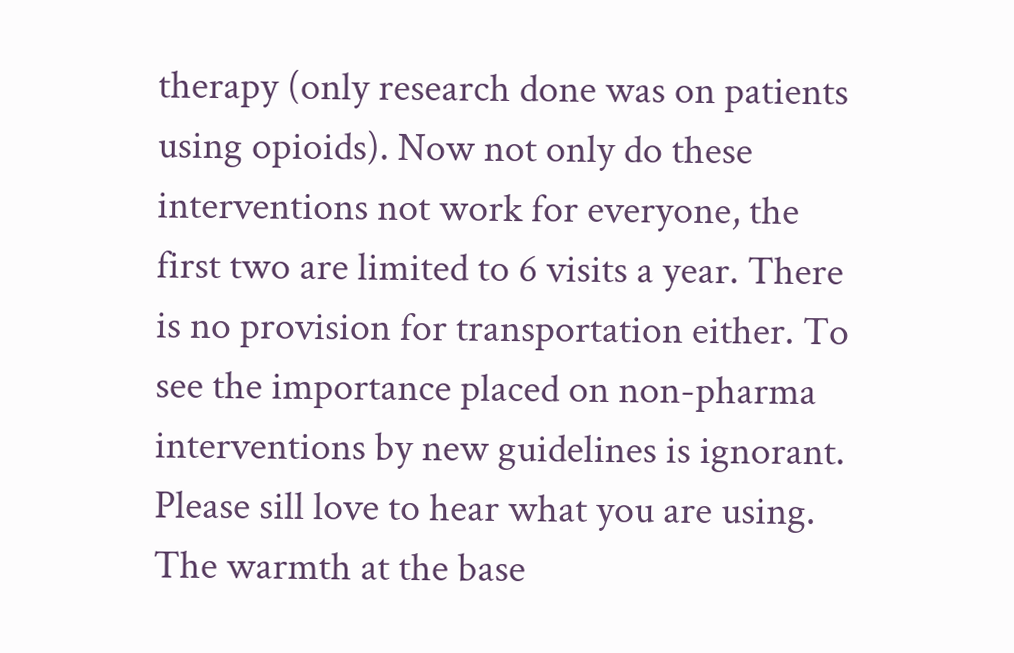therapy (only research done was on patients using opioids). Now not only do these interventions not work for everyone, the first two are limited to 6 visits a year. There is no provision for transportation either. To see the importance placed on non-pharma interventions by new guidelines is ignorant.
Please sill love to hear what you are using. The warmth at the base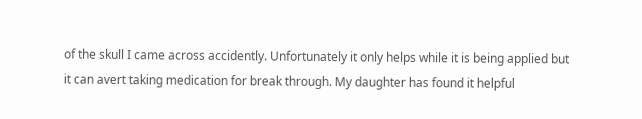of the skull I came across accidently. Unfortunately it only helps while it is being applied but it can avert taking medication for break through. My daughter has found it helpful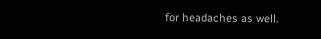for headaches as well.